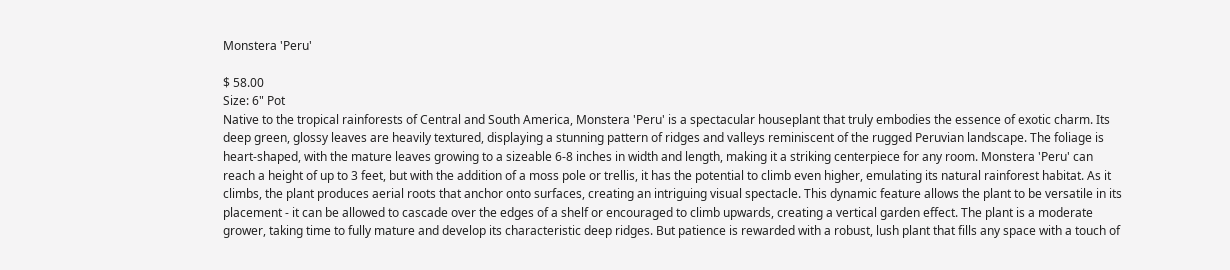Monstera 'Peru'

$ 58.00
Size: 6" Pot
Native to the tropical rainforests of Central and South America, Monstera 'Peru' is a spectacular houseplant that truly embodies the essence of exotic charm. Its deep green, glossy leaves are heavily textured, displaying a stunning pattern of ridges and valleys reminiscent of the rugged Peruvian landscape. The foliage is heart-shaped, with the mature leaves growing to a sizeable 6-8 inches in width and length, making it a striking centerpiece for any room. Monstera 'Peru' can reach a height of up to 3 feet, but with the addition of a moss pole or trellis, it has the potential to climb even higher, emulating its natural rainforest habitat. As it climbs, the plant produces aerial roots that anchor onto surfaces, creating an intriguing visual spectacle. This dynamic feature allows the plant to be versatile in its placement - it can be allowed to cascade over the edges of a shelf or encouraged to climb upwards, creating a vertical garden effect. The plant is a moderate grower, taking time to fully mature and develop its characteristic deep ridges. But patience is rewarded with a robust, lush plant that fills any space with a touch of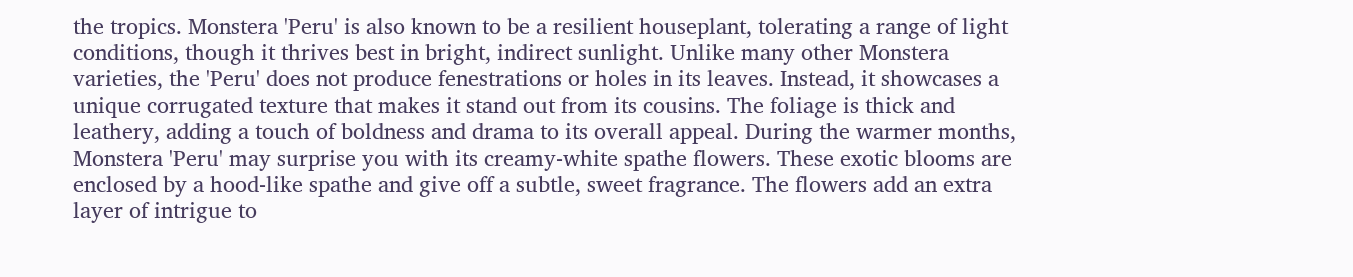the tropics. Monstera 'Peru' is also known to be a resilient houseplant, tolerating a range of light conditions, though it thrives best in bright, indirect sunlight. Unlike many other Monstera varieties, the 'Peru' does not produce fenestrations or holes in its leaves. Instead, it showcases a unique corrugated texture that makes it stand out from its cousins. The foliage is thick and leathery, adding a touch of boldness and drama to its overall appeal. During the warmer months, Monstera 'Peru' may surprise you with its creamy-white spathe flowers. These exotic blooms are enclosed by a hood-like spathe and give off a subtle, sweet fragrance. The flowers add an extra layer of intrigue to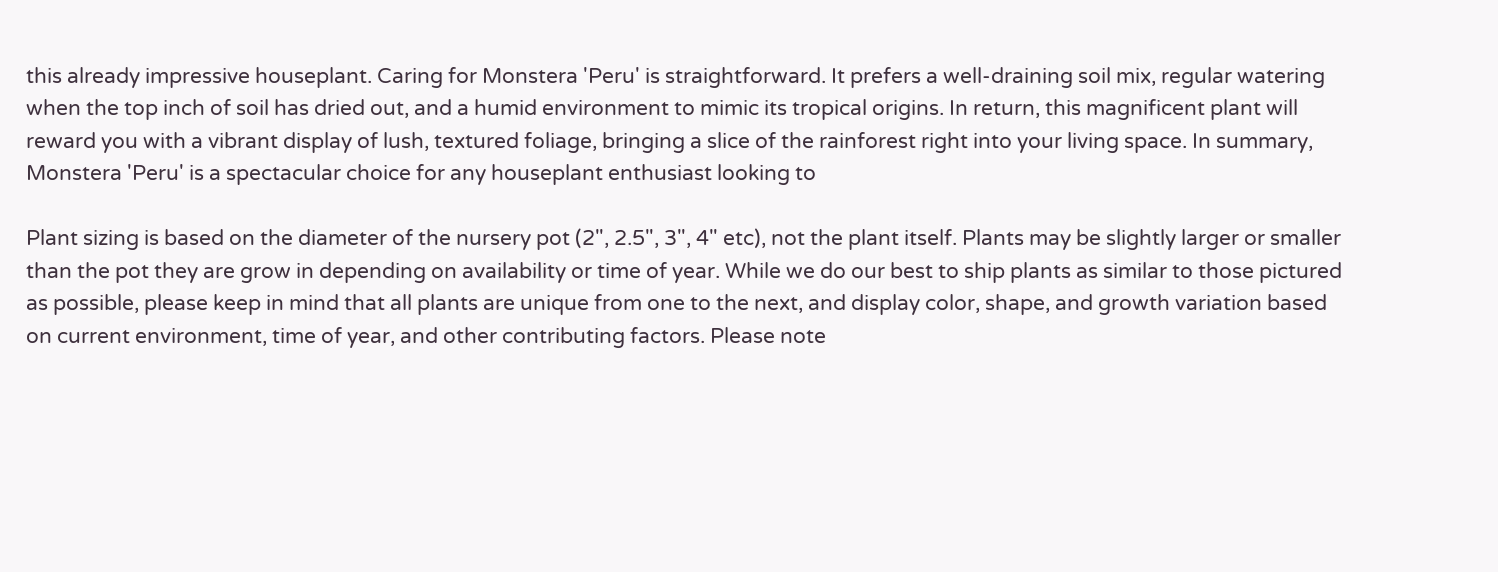this already impressive houseplant. Caring for Monstera 'Peru' is straightforward. It prefers a well-draining soil mix, regular watering when the top inch of soil has dried out, and a humid environment to mimic its tropical origins. In return, this magnificent plant will reward you with a vibrant display of lush, textured foliage, bringing a slice of the rainforest right into your living space. In summary, Monstera 'Peru' is a spectacular choice for any houseplant enthusiast looking to

Plant sizing is based on the diameter of the nursery pot (2", 2.5", 3", 4" etc), not the plant itself. Plants may be slightly larger or smaller than the pot they are grow in depending on availability or time of year. While we do our best to ship plants as similar to those pictured as possible, please keep in mind that all plants are unique from one to the next, and display color, shape, and growth variation based on current environment, time of year, and other contributing factors. Please note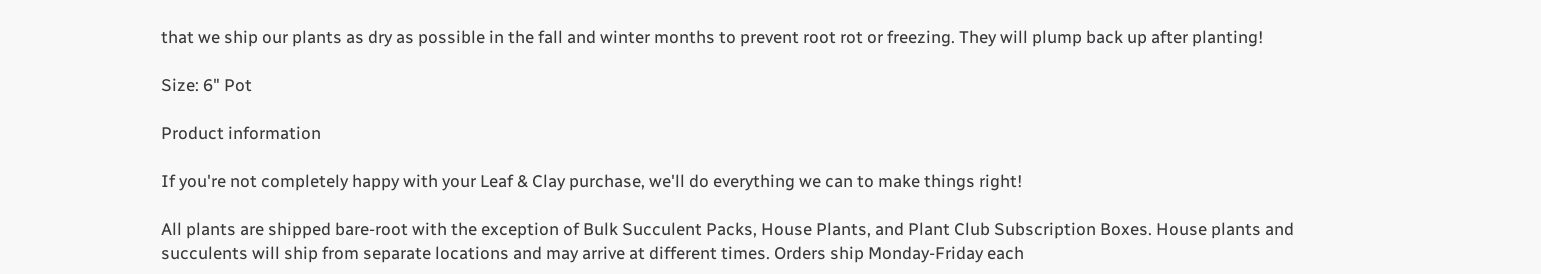that we ship our plants as dry as possible in the fall and winter months to prevent root rot or freezing. They will plump back up after planting!

Size: 6" Pot

Product information

If you're not completely happy with your Leaf & Clay purchase, we'll do everything we can to make things right!

All plants are shipped bare-root with the exception of Bulk Succulent Packs, House Plants, and Plant Club Subscription Boxes. House plants and succulents will ship from separate locations and may arrive at different times. Orders ship Monday-Friday each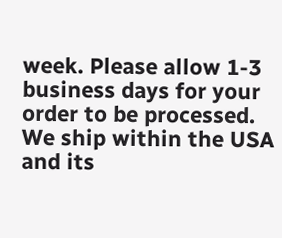week. Please allow 1-3 business days for your order to be processed. We ship within the USA and its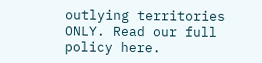outlying territories ONLY. Read our full policy here.